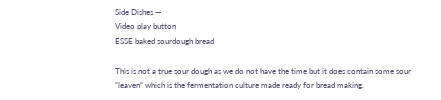Side Dishes —
Video play button
ESSE baked sourdough bread

This is not a true sour dough as we do not have the time but it does contain some sour “leaven” which is the fermentation culture made ready for bread making.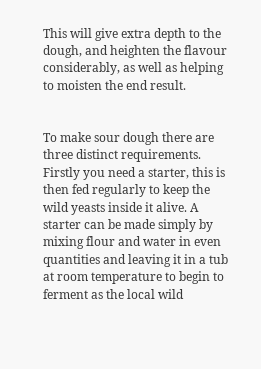This will give extra depth to the dough, and heighten the flavour considerably, as well as helping to moisten the end result.


To make sour dough there are three distinct requirements. Firstly you need a starter, this is then fed regularly to keep the wild yeasts inside it alive. A starter can be made simply by mixing flour and water in even quantities and leaving it in a tub at room temperature to begin to ferment as the local wild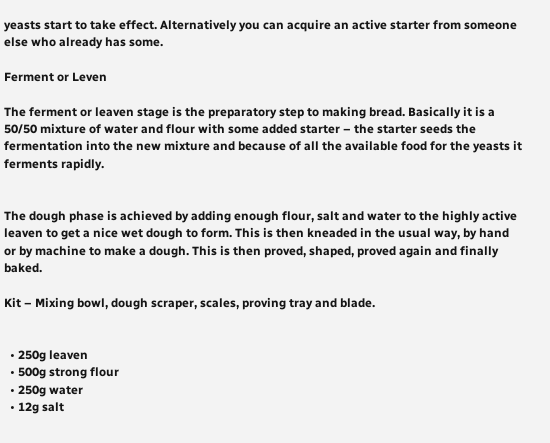yeasts start to take effect. Alternatively you can acquire an active starter from someone else who already has some.

Ferment or Leven

The ferment or leaven stage is the preparatory step to making bread. Basically it is a 50/50 mixture of water and flour with some added starter – the starter seeds the fermentation into the new mixture and because of all the available food for the yeasts it ferments rapidly.


The dough phase is achieved by adding enough flour, salt and water to the highly active leaven to get a nice wet dough to form. This is then kneaded in the usual way, by hand or by machine to make a dough. This is then proved, shaped, proved again and finally baked.

Kit – Mixing bowl, dough scraper, scales, proving tray and blade.


  • 250g leaven
  • 500g strong flour
  • 250g water
  • 12g salt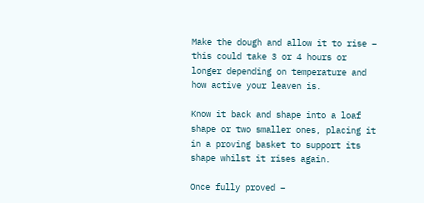Make the dough and allow it to rise – this could take 3 or 4 hours or longer depending on temperature and how active your leaven is.

Know it back and shape into a loaf shape or two smaller ones, placing it in a proving basket to support its shape whilst it rises again.

Once fully proved –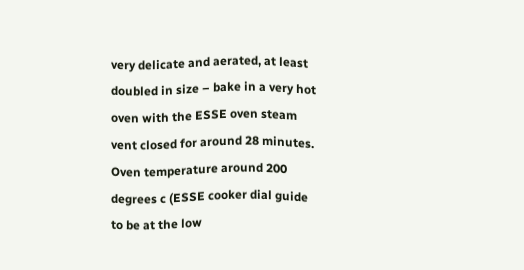very delicate and aerated, at least doubled in size – bake in a very hot oven with the ESSE oven steam vent closed for around 28 minutes. Oven temperature around 200 degrees c (ESSE cooker dial guide to be at the low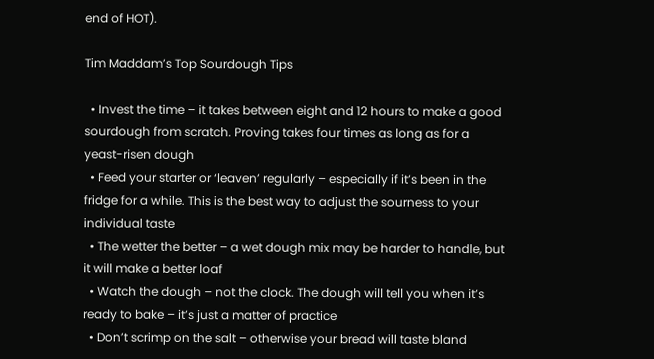end of HOT).

Tim Maddam’s Top Sourdough Tips

  • Invest the time – it takes between eight and 12 hours to make a good sourdough from scratch. Proving takes four times as long as for a yeast-risen dough
  • Feed your starter or ‘leaven’ regularly – especially if it’s been in the fridge for a while. This is the best way to adjust the sourness to your individual taste
  • The wetter the better – a wet dough mix may be harder to handle, but it will make a better loaf
  • Watch the dough – not the clock. The dough will tell you when it’s ready to bake – it’s just a matter of practice
  • Don’t scrimp on the salt – otherwise your bread will taste bland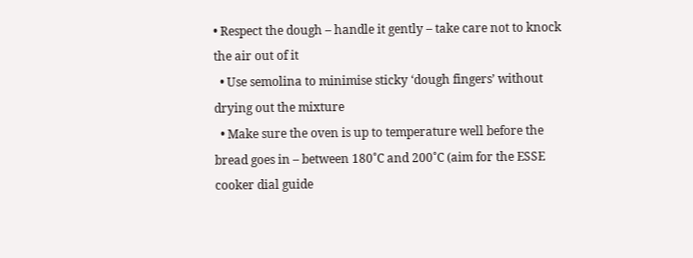• Respect the dough – handle it gently – take care not to knock the air out of it
  • Use semolina to minimise sticky ‘dough fingers’ without drying out the mixture
  • Make sure the oven is up to temperature well before the bread goes in – between 180˚C and 200˚C (aim for the ESSE cooker dial guide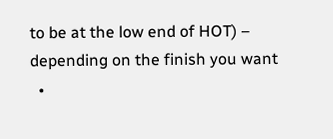to be at the low end of HOT) – depending on the finish you want
  •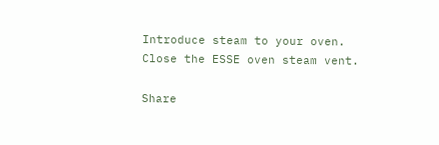Introduce steam to your oven. Close the ESSE oven steam vent.

Share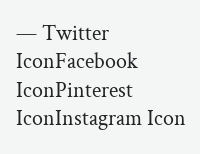— Twitter IconFacebook IconPinterest IconInstagram Icon